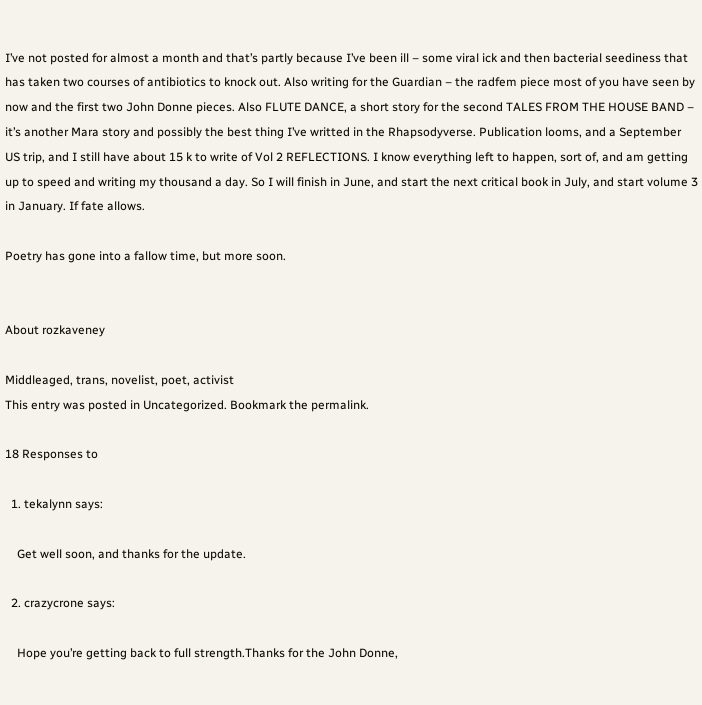I’ve not posted for almost a month and that’s partly because I’ve been ill – some viral ick and then bacterial seediness that has taken two courses of antibiotics to knock out. Also writing for the Guardian – the radfem piece most of you have seen by now and the first two John Donne pieces. Also FLUTE DANCE, a short story for the second TALES FROM THE HOUSE BAND – it’s another Mara story and possibly the best thing I’ve writted in the Rhapsodyverse. Publication looms, and a September US trip, and I still have about 15 k to write of Vol 2 REFLECTIONS. I know everything left to happen, sort of, and am getting up to speed and writing my thousand a day. So I will finish in June, and start the next critical book in July, and start volume 3 in January. If fate allows.

Poetry has gone into a fallow time, but more soon.


About rozkaveney

Middleaged, trans, novelist, poet, activist
This entry was posted in Uncategorized. Bookmark the permalink.

18 Responses to

  1. tekalynn says:

    Get well soon, and thanks for the update.

  2. crazycrone says:

    Hope you’re getting back to full strength.Thanks for the John Donne,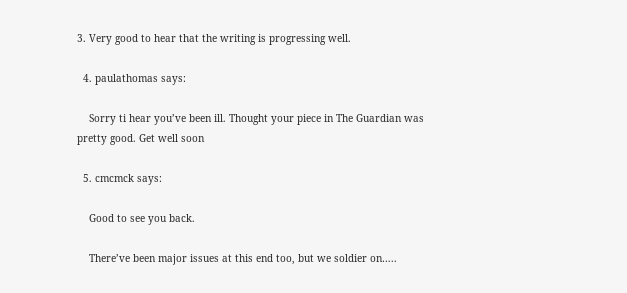3. Very good to hear that the writing is progressing well.

  4. paulathomas says:

    Sorry ti hear you’ve been ill. Thought your piece in The Guardian was pretty good. Get well soon

  5. cmcmck says:

    Good to see you back.

    There’ve been major issues at this end too, but we soldier on…..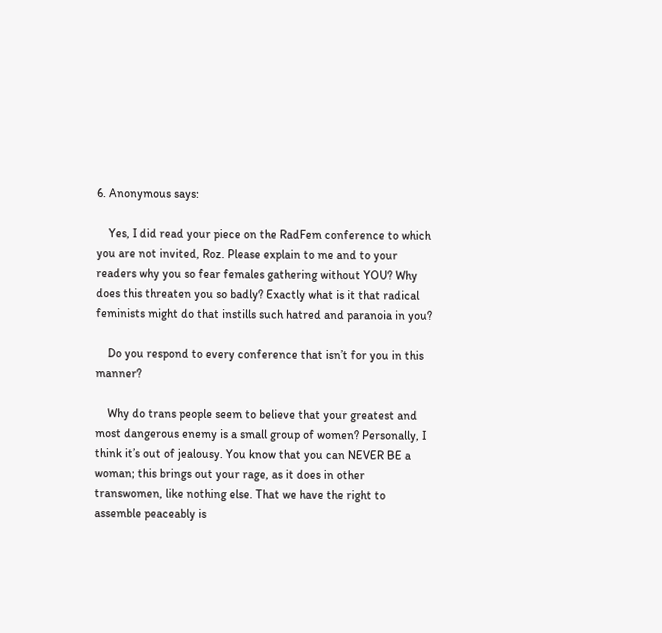6. Anonymous says:

    Yes, I did read your piece on the RadFem conference to which you are not invited, Roz. Please explain to me and to your readers why you so fear females gathering without YOU? Why does this threaten you so badly? Exactly what is it that radical feminists might do that instills such hatred and paranoia in you?

    Do you respond to every conference that isn’t for you in this manner?

    Why do trans people seem to believe that your greatest and most dangerous enemy is a small group of women? Personally, I think it’s out of jealousy. You know that you can NEVER BE a woman; this brings out your rage, as it does in other transwomen, like nothing else. That we have the right to assemble peaceably is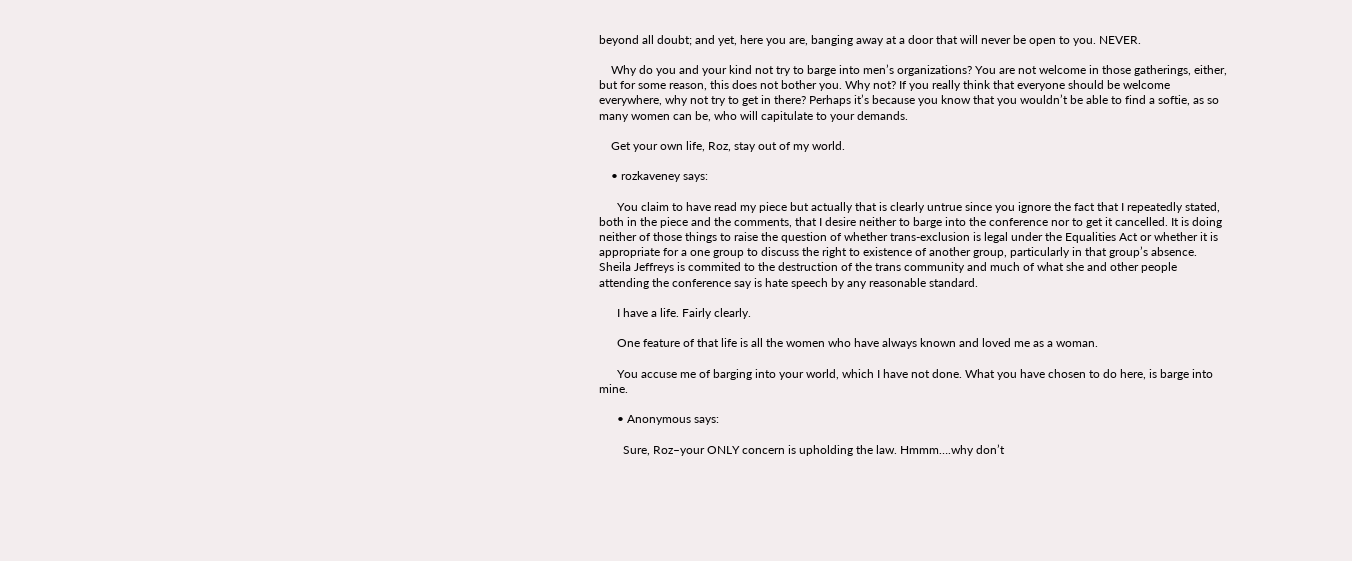beyond all doubt; and yet, here you are, banging away at a door that will never be open to you. NEVER.

    Why do you and your kind not try to barge into men’s organizations? You are not welcome in those gatherings, either, but for some reason, this does not bother you. Why not? If you really think that everyone should be welcome everywhere, why not try to get in there? Perhaps it’s because you know that you wouldn’t be able to find a softie, as so many women can be, who will capitulate to your demands.

    Get your own life, Roz, stay out of my world.

    • rozkaveney says:

      You claim to have read my piece but actually that is clearly untrue since you ignore the fact that I repeatedly stated, both in the piece and the comments, that I desire neither to barge into the conference nor to get it cancelled. It is doing neither of those things to raise the question of whether trans-exclusion is legal under the Equalities Act or whether it is appropriate for a one group to discuss the right to existence of another group, particularly in that group’s absence. Sheila Jeffreys is commited to the destruction of the trans community and much of what she and other people attending the conference say is hate speech by any reasonable standard.

      I have a life. Fairly clearly.

      One feature of that life is all the women who have always known and loved me as a woman.

      You accuse me of barging into your world, which I have not done. What you have chosen to do here, is barge into mine.

      • Anonymous says:

        Sure, Roz–your ONLY concern is upholding the law. Hmmm….why don’t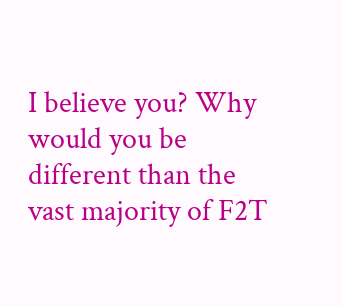I believe you? Why would you be different than the vast majority of F2T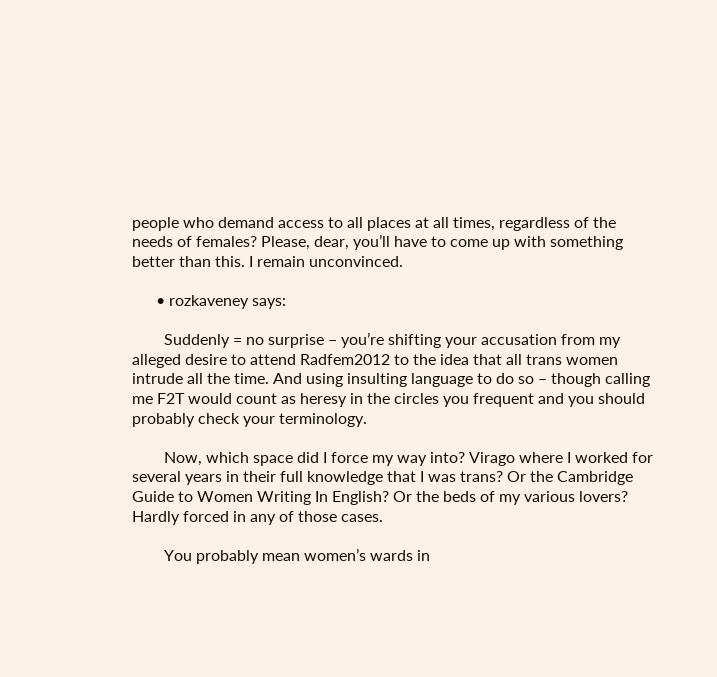people who demand access to all places at all times, regardless of the needs of females? Please, dear, you’ll have to come up with something better than this. I remain unconvinced.

      • rozkaveney says:

        Suddenly = no surprise – you’re shifting your accusation from my alleged desire to attend Radfem2012 to the idea that all trans women intrude all the time. And using insulting language to do so – though calling me F2T would count as heresy in the circles you frequent and you should probably check your terminology.

        Now, which space did I force my way into? Virago where I worked for several years in their full knowledge that I was trans? Or the Cambridge Guide to Women Writing In English? Or the beds of my various lovers? Hardly forced in any of those cases.

        You probably mean women’s wards in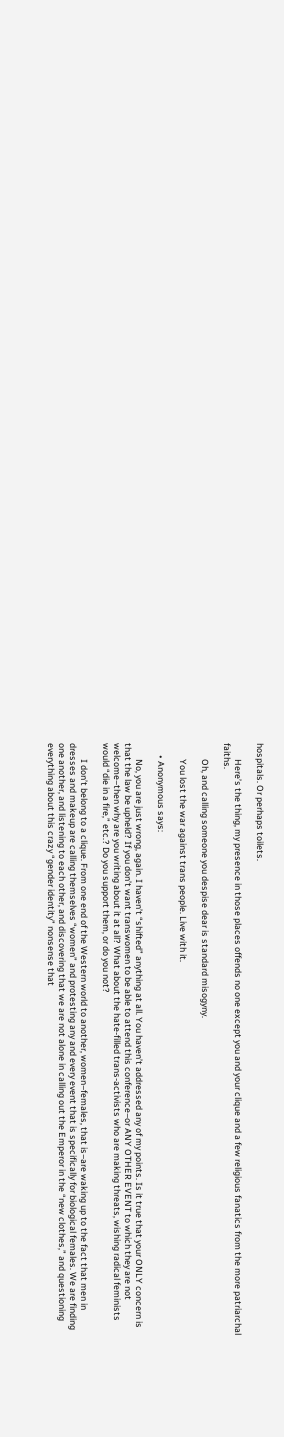hospitals. Or perhaps toilets.

        Here’s the thing, my presence in those places offends no one except you and your clique and a few religious fanatics from the more patriarchal faiths.

        Oh, and calling someone you despise dear is standard misogyny.

        You lost the war against trans people. Live with it.

      • Anonymous says:

        No, you are just wrong, again. I haven’t “shifted” anything at all. You haven’t addressed any of my points. Is it true that your ONLY concern is that the law be upheld? If you don’t want transwomen to be able to attend this conference–or ANY OTHER EVENT to which they are not welcome–then why are you writing about it at all? What about the hate-filled trans-activists who are making threats, wishing radical feminists would “die in a fire,” etc.? Do you support them, or do you not?

        I don’t belong to a clique. From one end of the Western world to another, women–females, that is–are waking up to the fact that men in dresses and makeup are calling themselves “women” and protesting any and every event that is specifically for biological females. We are finding one another, and listening to each other, and discovering that we are not alone in calling out the Emperor in the “new clothes,” and questioning everything about this crazy “gender identity” nonsense that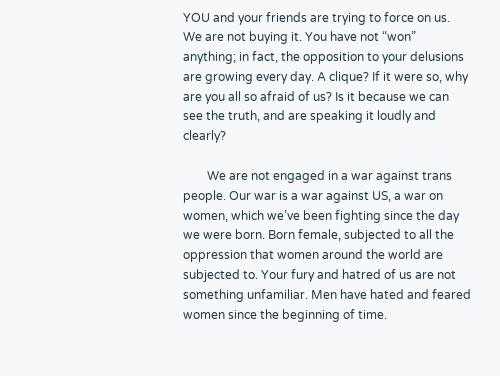YOU and your friends are trying to force on us. We are not buying it. You have not “won” anything; in fact, the opposition to your delusions are growing every day. A clique? If it were so, why are you all so afraid of us? Is it because we can see the truth, and are speaking it loudly and clearly?

        We are not engaged in a war against trans people. Our war is a war against US, a war on women, which we’ve been fighting since the day we were born. Born female, subjected to all the oppression that women around the world are subjected to. Your fury and hatred of us are not something unfamiliar. Men have hated and feared women since the beginning of time.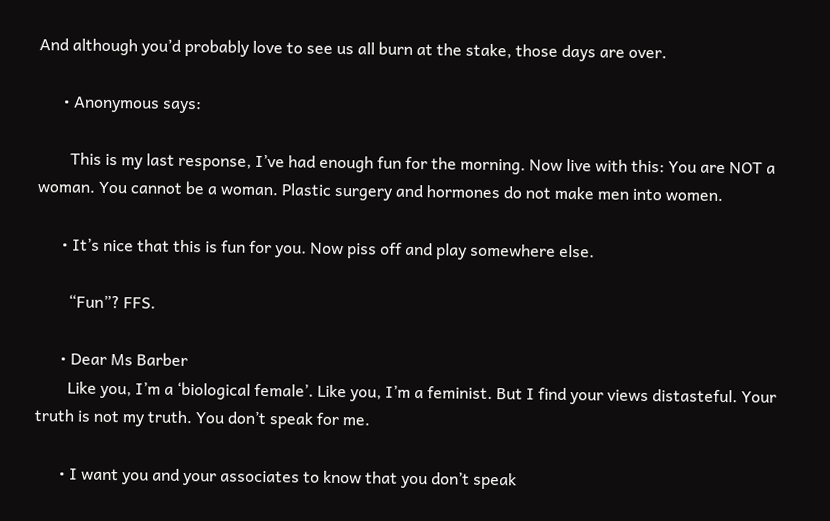And although you’d probably love to see us all burn at the stake, those days are over.

      • Anonymous says:

        This is my last response, I’ve had enough fun for the morning. Now live with this: You are NOT a woman. You cannot be a woman. Plastic surgery and hormones do not make men into women.

      • It’s nice that this is fun for you. Now piss off and play somewhere else.

        “Fun”? FFS.

      • Dear Ms Barber
        Like you, I’m a ‘biological female’. Like you, I’m a feminist. But I find your views distasteful. Your truth is not my truth. You don’t speak for me.

      • I want you and your associates to know that you don’t speak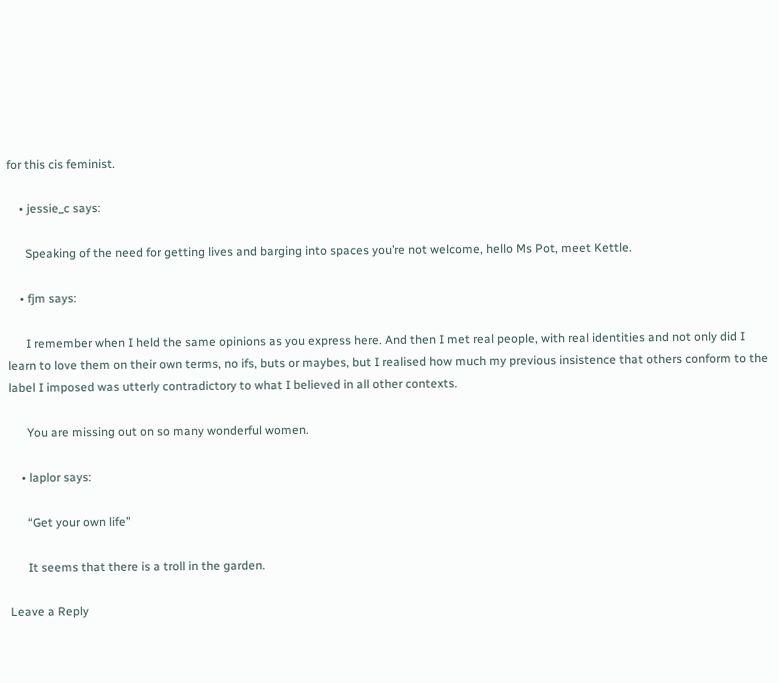for this cis feminist.

    • jessie_c says:

      Speaking of the need for getting lives and barging into spaces you’re not welcome, hello Ms Pot, meet Kettle.

    • fjm says:

      I remember when I held the same opinions as you express here. And then I met real people, with real identities and not only did I learn to love them on their own terms, no ifs, buts or maybes, but I realised how much my previous insistence that others conform to the label I imposed was utterly contradictory to what I believed in all other contexts.

      You are missing out on so many wonderful women.

    • laplor says:

      “Get your own life”

      It seems that there is a troll in the garden.

Leave a Reply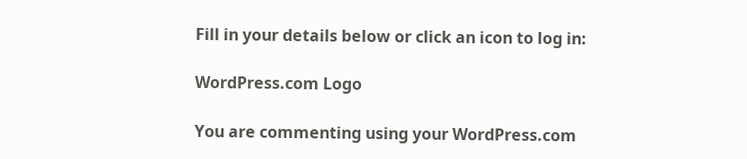Fill in your details below or click an icon to log in:

WordPress.com Logo

You are commenting using your WordPress.com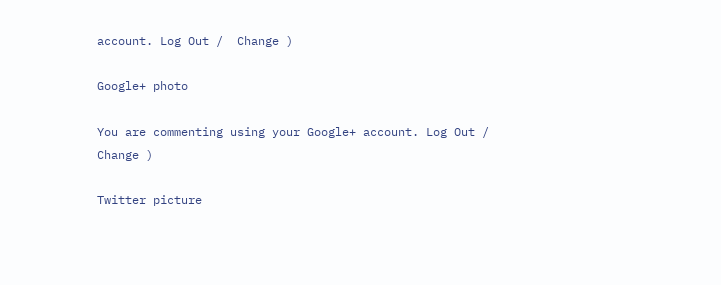account. Log Out /  Change )

Google+ photo

You are commenting using your Google+ account. Log Out /  Change )

Twitter picture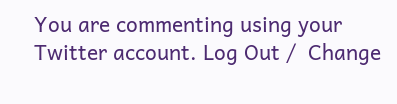You are commenting using your Twitter account. Log Out /  Change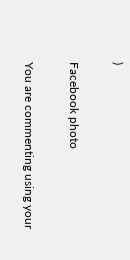)

Facebook photo

You are commenting using your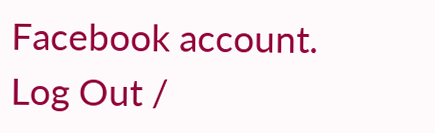Facebook account. Log Out /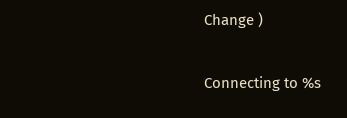Change )


Connecting to %s